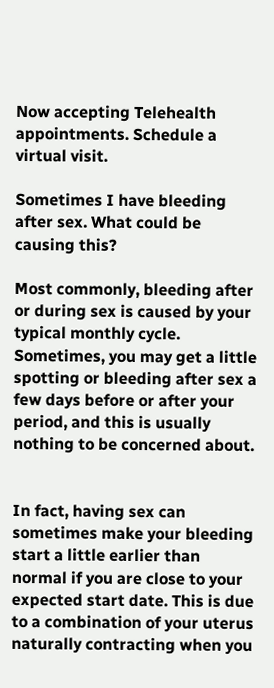Now accepting Telehealth appointments. Schedule a virtual visit.

Sometimes I have bleeding after sex. What could be causing this?

Most commonly, bleeding after or during sex is caused by your typical monthly cycle. Sometimes, you may get a little spotting or bleeding after sex a few days before or after your period, and this is usually nothing to be concerned about.


In fact, having sex can sometimes make your bleeding start a little earlier than normal if you are close to your expected start date. This is due to a combination of your uterus naturally contracting when you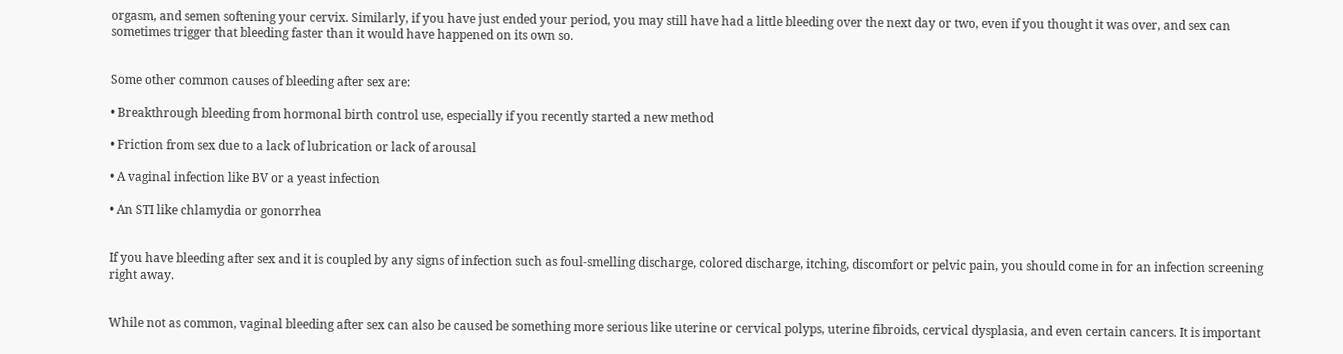orgasm, and semen softening your cervix. Similarly, if you have just ended your period, you may still have had a little bleeding over the next day or two, even if you thought it was over, and sex can sometimes trigger that bleeding faster than it would have happened on its own so.


Some other common causes of bleeding after sex are:

• Breakthrough bleeding from hormonal birth control use, especially if you recently started a new method

• Friction from sex due to a lack of lubrication or lack of arousal

• A vaginal infection like BV or a yeast infection

• An STI like chlamydia or gonorrhea


If you have bleeding after sex and it is coupled by any signs of infection such as foul-smelling discharge, colored discharge, itching, discomfort or pelvic pain, you should come in for an infection screening right away.


While not as common, vaginal bleeding after sex can also be caused be something more serious like uterine or cervical polyps, uterine fibroids, cervical dysplasia, and even certain cancers. It is important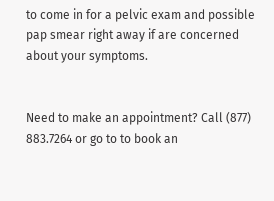to come in for a pelvic exam and possible pap smear right away if are concerned about your symptoms.


Need to make an appointment? Call (877) 883.7264 or go to to book an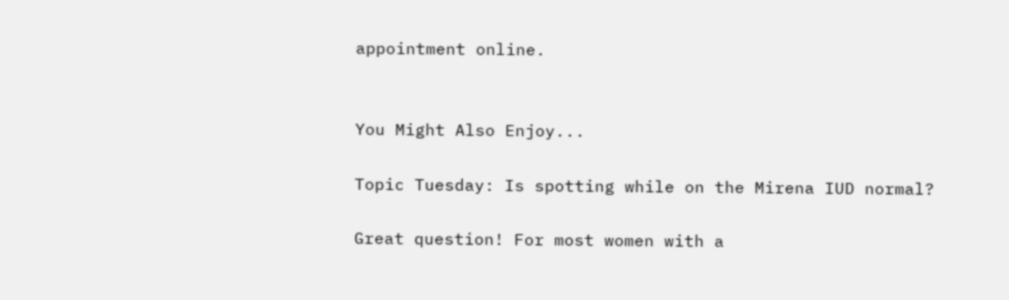appointment online.


You Might Also Enjoy...

Topic Tuesday: Is spotting while on the Mirena IUD normal?

Great question! For most women with a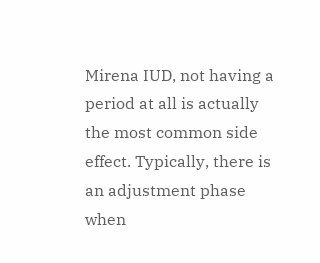Mirena IUD, not having a period at all is actually the most common side effect. Typically, there is an adjustment phase when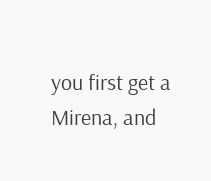you first get a Mirena, and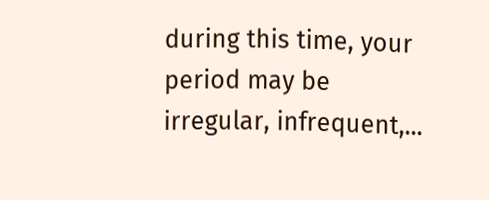during this time, your period may be irregular, infrequent,...